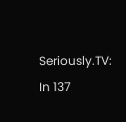Seriously.TV: In 137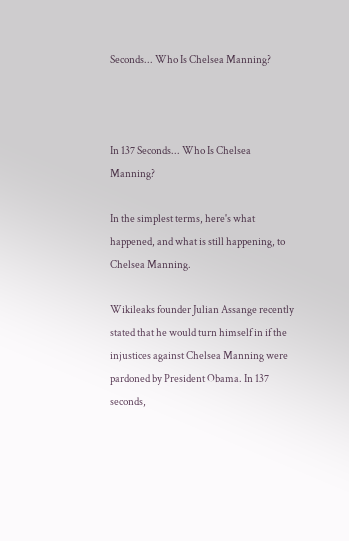Seconds... Who Is Chelsea Manning?



In 137 Seconds... Who Is Chelsea Manning?

In the simplest terms, here's what happened, and what is still happening, to Chelsea Manning.

Wikileaks founder Julian Assange recently stated that he would turn himself in if the injustices against Chelsea Manning were pardoned by President Obama. In 137 seconds,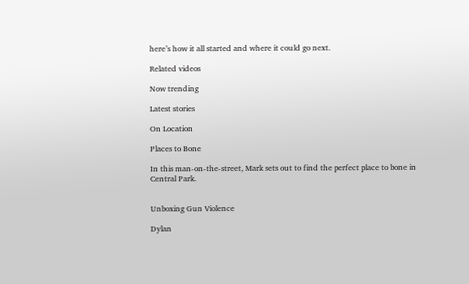here’s how it all started and where it could go next.

Related videos

Now trending

Latest stories

On Location

Places to Bone

In this man-on-the-street, Mark sets out to find the perfect place to bone in Central Park.


Unboxing Gun Violence

Dylan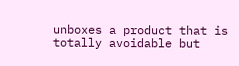unboxes a product that is totally avoidable but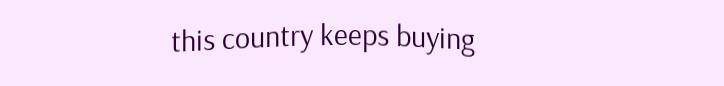this country keeps buying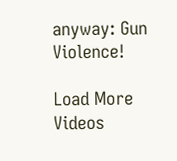anyway: Gun Violence!

Load More Videos